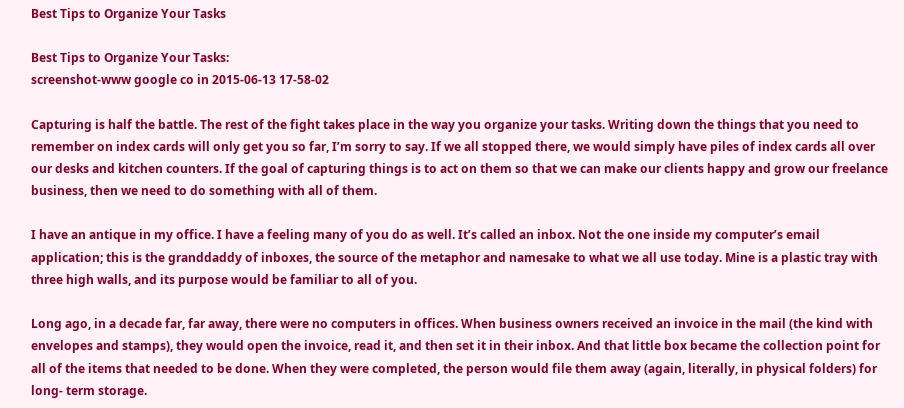Best Tips to Organize Your Tasks

Best Tips to Organize Your Tasks:
screenshot-www google co in 2015-06-13 17-58-02

Capturing is half the battle. The rest of the fight takes place in the way you organize your tasks. Writing down the things that you need to remember on index cards will only get you so far, I’m sorry to say. If we all stopped there, we would simply have piles of index cards all over our desks and kitchen counters. If the goal of capturing things is to act on them so that we can make our clients happy and grow our freelance business, then we need to do something with all of them.

I have an antique in my office. I have a feeling many of you do as well. It’s called an inbox. Not the one inside my computer’s email application; this is the granddaddy of inboxes, the source of the metaphor and namesake to what we all use today. Mine is a plastic tray with three high walls, and its purpose would be familiar to all of you.

Long ago, in a decade far, far away, there were no computers in offices. When business owners received an invoice in the mail (the kind with envelopes and stamps), they would open the invoice, read it, and then set it in their inbox. And that little box became the collection point for all of the items that needed to be done. When they were completed, the person would file them away (again, literally, in physical folders) for long- term storage.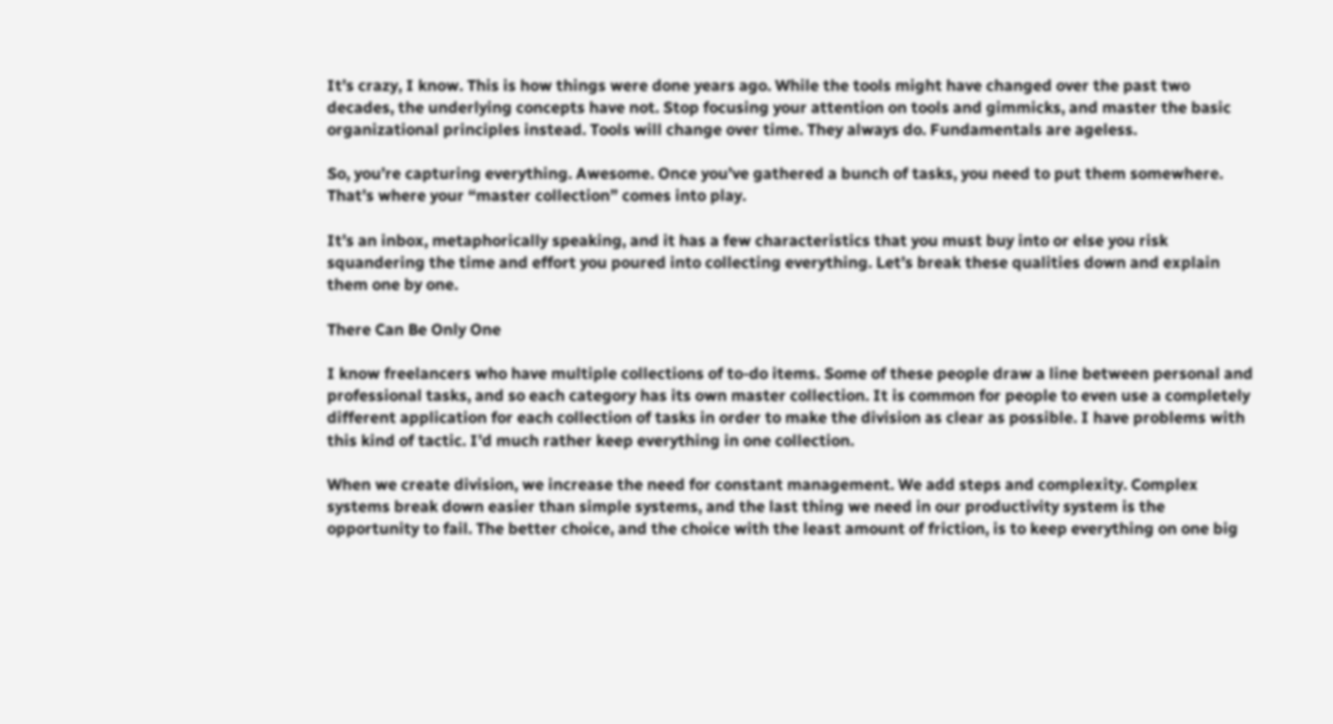It’s crazy, I know. This is how things were done years ago. While the tools might have changed over the past two decades, the underlying concepts have not. Stop focusing your attention on tools and gimmicks, and master the basic organizational principles instead. Tools will change over time. They always do. Fundamentals are ageless.

So, you’re capturing everything. Awesome. Once you’ve gathered a bunch of tasks, you need to put them somewhere. That’s where your “master collection” comes into play.

It’s an inbox, metaphorically speaking, and it has a few characteristics that you must buy into or else you risk squandering the time and effort you poured into collecting everything. Let’s break these qualities down and explain them one by one.

There Can Be Only One

I know freelancers who have multiple collections of to-do items. Some of these people draw a line between personal and professional tasks, and so each category has its own master collection. It is common for people to even use a completely different application for each collection of tasks in order to make the division as clear as possible. I have problems with this kind of tactic. I’d much rather keep everything in one collection.

When we create division, we increase the need for constant management. We add steps and complexity. Complex systems break down easier than simple systems, and the last thing we need in our productivity system is the opportunity to fail. The better choice, and the choice with the least amount of friction, is to keep everything on one big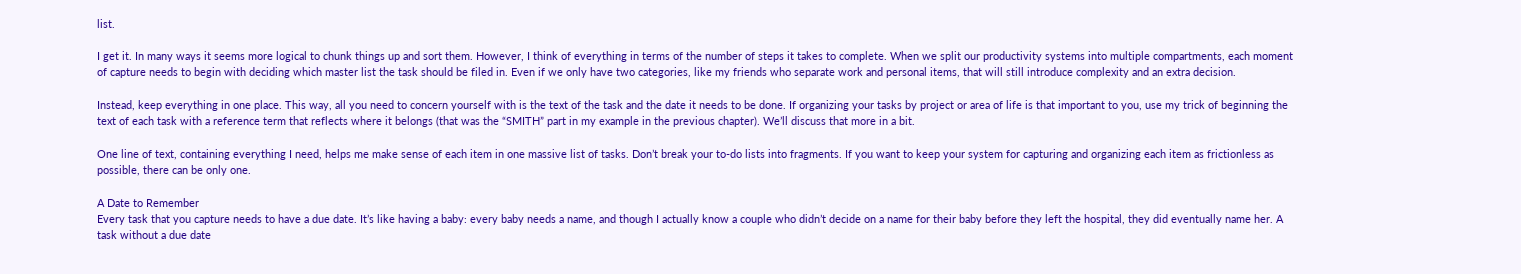list.

I get it. In many ways it seems more logical to chunk things up and sort them. However, I think of everything in terms of the number of steps it takes to complete. When we split our productivity systems into multiple compartments, each moment of capture needs to begin with deciding which master list the task should be filed in. Even if we only have two categories, like my friends who separate work and personal items, that will still introduce complexity and an extra decision.

Instead, keep everything in one place. This way, all you need to concern yourself with is the text of the task and the date it needs to be done. If organizing your tasks by project or area of life is that important to you, use my trick of beginning the text of each task with a reference term that reflects where it belongs (that was the “SMITH” part in my example in the previous chapter). We’ll discuss that more in a bit.

One line of text, containing everything I need, helps me make sense of each item in one massive list of tasks. Don’t break your to-do lists into fragments. If you want to keep your system for capturing and organizing each item as frictionless as possible, there can be only one.

A Date to Remember
Every task that you capture needs to have a due date. It’s like having a baby: every baby needs a name, and though I actually know a couple who didn’t decide on a name for their baby before they left the hospital, they did eventually name her. A task without a due date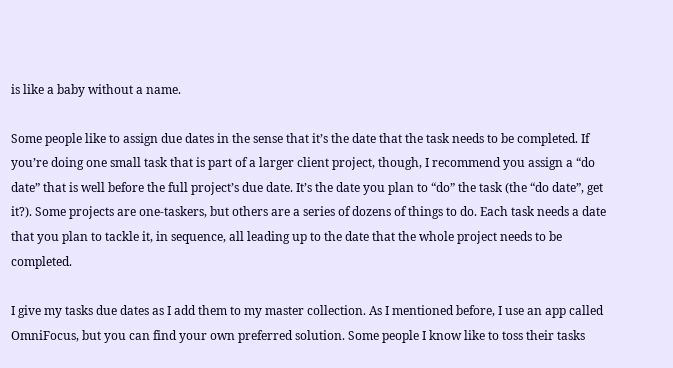is like a baby without a name.

Some people like to assign due dates in the sense that it’s the date that the task needs to be completed. If you’re doing one small task that is part of a larger client project, though, I recommend you assign a “do date” that is well before the full project’s due date. It’s the date you plan to “do” the task (the “do date”, get it?). Some projects are one-taskers, but others are a series of dozens of things to do. Each task needs a date that you plan to tackle it, in sequence, all leading up to the date that the whole project needs to be completed.

I give my tasks due dates as I add them to my master collection. As I mentioned before, I use an app called OmniFocus, but you can find your own preferred solution. Some people I know like to toss their tasks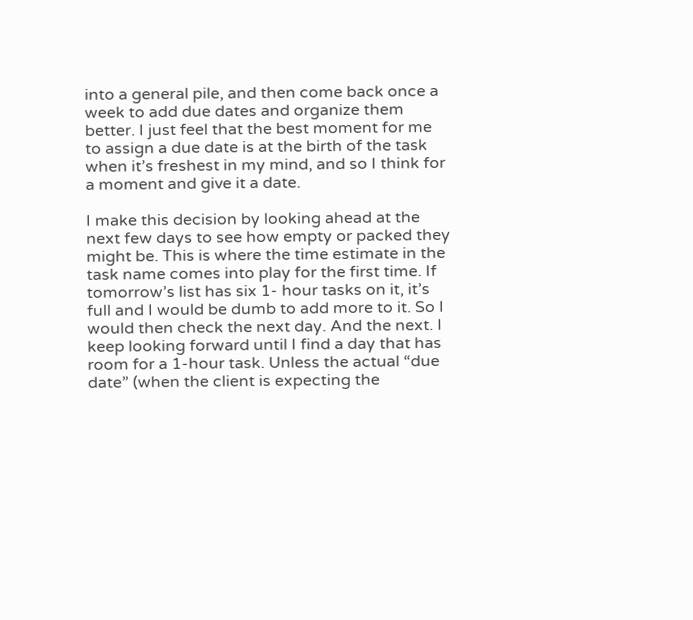into a general pile, and then come back once a week to add due dates and organize them better. I just feel that the best moment for me to assign a due date is at the birth of the task when it’s freshest in my mind, and so I think for a moment and give it a date.

I make this decision by looking ahead at the next few days to see how empty or packed they might be. This is where the time estimate in the task name comes into play for the first time. If tomorrow’s list has six 1- hour tasks on it, it’s full and I would be dumb to add more to it. So I would then check the next day. And the next. I keep looking forward until I find a day that has room for a 1-hour task. Unless the actual “due date” (when the client is expecting the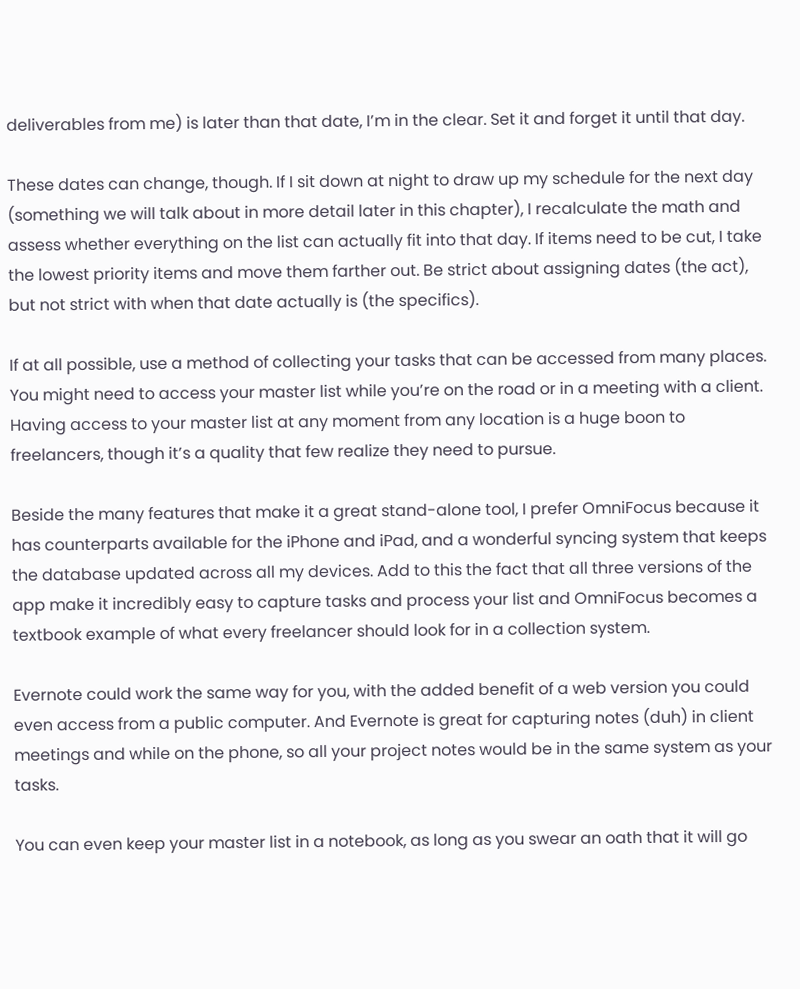deliverables from me) is later than that date, I’m in the clear. Set it and forget it until that day.

These dates can change, though. If I sit down at night to draw up my schedule for the next day (something we will talk about in more detail later in this chapter), I recalculate the math and assess whether everything on the list can actually fit into that day. If items need to be cut, I take the lowest priority items and move them farther out. Be strict about assigning dates (the act), but not strict with when that date actually is (the specifics).

If at all possible, use a method of collecting your tasks that can be accessed from many places. You might need to access your master list while you’re on the road or in a meeting with a client. Having access to your master list at any moment from any location is a huge boon to freelancers, though it’s a quality that few realize they need to pursue.

Beside the many features that make it a great stand-alone tool, I prefer OmniFocus because it has counterparts available for the iPhone and iPad, and a wonderful syncing system that keeps the database updated across all my devices. Add to this the fact that all three versions of the app make it incredibly easy to capture tasks and process your list and OmniFocus becomes a textbook example of what every freelancer should look for in a collection system.

Evernote could work the same way for you, with the added benefit of a web version you could even access from a public computer. And Evernote is great for capturing notes (duh) in client meetings and while on the phone, so all your project notes would be in the same system as your tasks.

You can even keep your master list in a notebook, as long as you swear an oath that it will go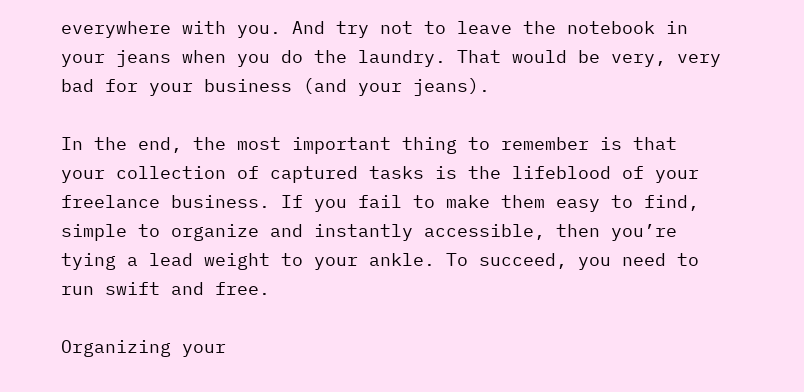everywhere with you. And try not to leave the notebook in your jeans when you do the laundry. That would be very, very bad for your business (and your jeans).

In the end, the most important thing to remember is that your collection of captured tasks is the lifeblood of your freelance business. If you fail to make them easy to find, simple to organize and instantly accessible, then you’re tying a lead weight to your ankle. To succeed, you need to run swift and free.

Organizing your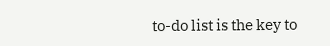to-do list is the key to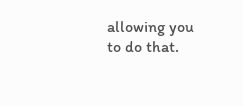allowing you to do that.